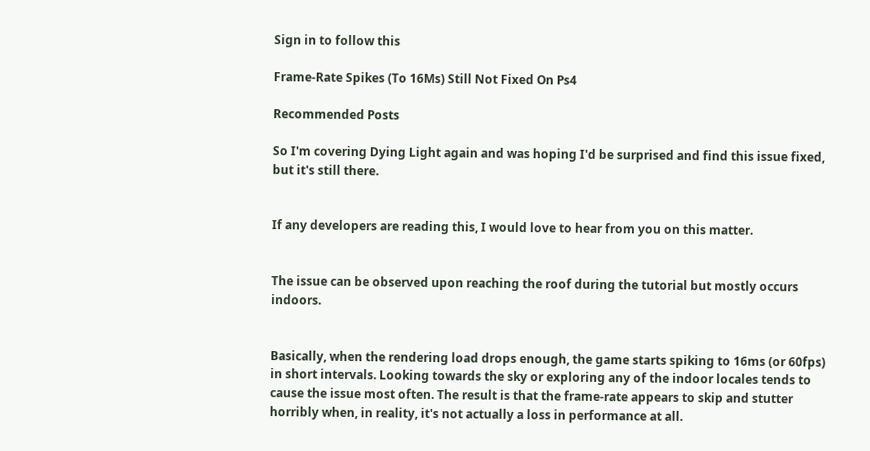Sign in to follow this

Frame-Rate Spikes (To 16Ms) Still Not Fixed On Ps4

Recommended Posts

So I'm covering Dying Light again and was hoping I'd be surprised and find this issue fixed, but it's still there.


If any developers are reading this, I would love to hear from you on this matter.


The issue can be observed upon reaching the roof during the tutorial but mostly occurs indoors.


Basically, when the rendering load drops enough, the game starts spiking to 16ms (or 60fps) in short intervals. Looking towards the sky or exploring any of the indoor locales tends to cause the issue most often. The result is that the frame-rate appears to skip and stutter horribly when, in reality, it's not actually a loss in performance at all.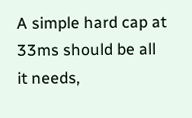A simple hard cap at 33ms should be all it needs,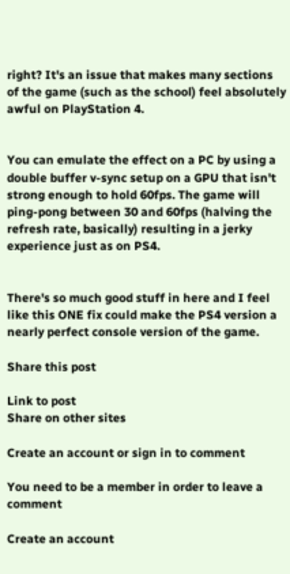right? It's an issue that makes many sections of the game (such as the school) feel absolutely awful on PlayStation 4.


You can emulate the effect on a PC by using a double buffer v-sync setup on a GPU that isn't strong enough to hold 60fps. The game will ping-pong between 30 and 60fps (halving the refresh rate, basically) resulting in a jerky experience just as on PS4.


There's so much good stuff in here and I feel like this ONE fix could make the PS4 version a nearly perfect console version of the game.

Share this post

Link to post
Share on other sites

Create an account or sign in to comment

You need to be a member in order to leave a comment

Create an account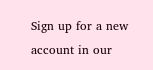Sign up for a new account in our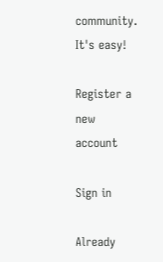community. It's easy!

Register a new account

Sign in

Already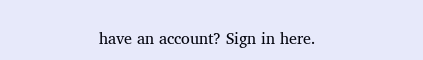have an account? Sign in here.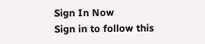Sign In Now
Sign in to follow this